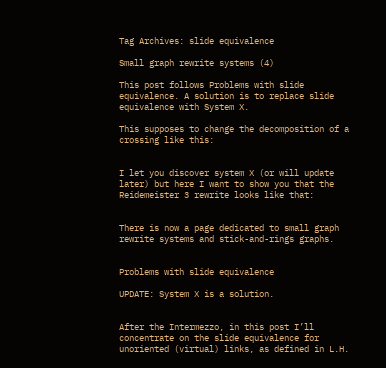Tag Archives: slide equivalence

Small graph rewrite systems (4)

This post follows Problems with slide equivalence. A solution is to replace slide equivalence with System X.

This supposes to change the decomposition of a crossing like this:


I let you discover system X (or will update later) but here I want to show you that the Reidemeister 3 rewrite looks like that:


There is now a page dedicated to small graph rewrite systems and stick-and-rings graphs.


Problems with slide equivalence

UPDATE: System X is a solution.


After the Intermezzo, in this post I’ll concentrate on the slide equivalence for unoriented (virtual) links, as defined in L.H.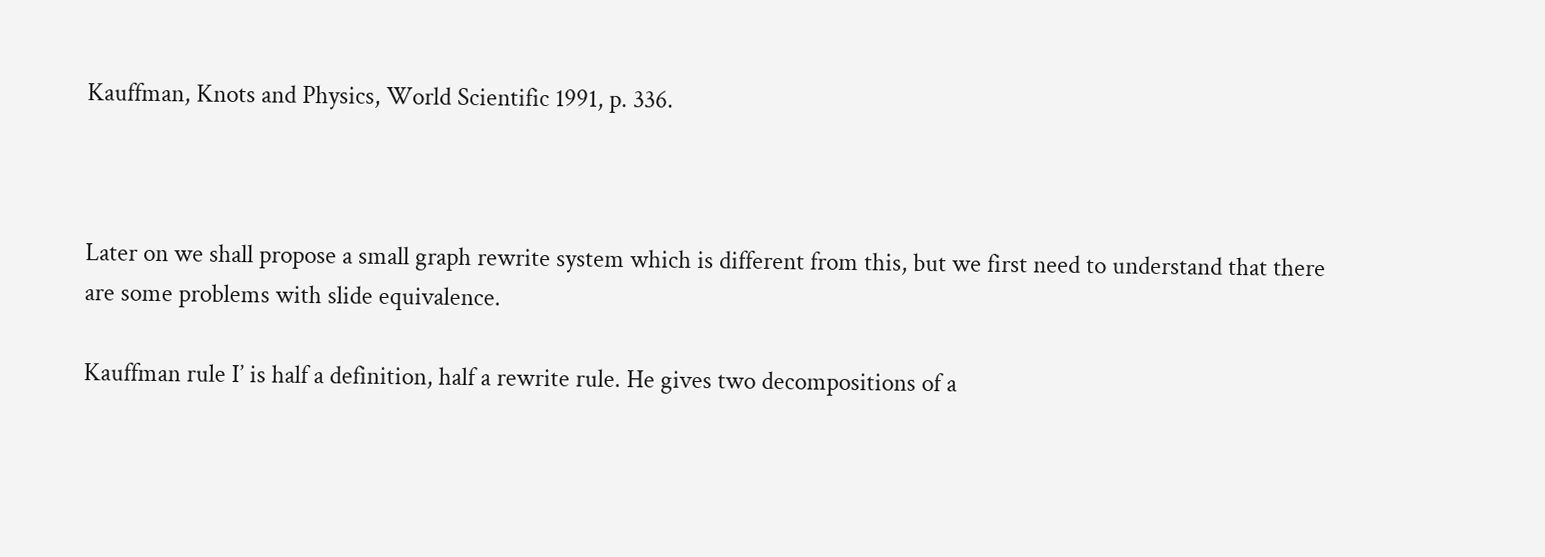Kauffman, Knots and Physics, World Scientific 1991, p. 336.



Later on we shall propose a small graph rewrite system which is different from this, but we first need to understand that there are some problems with slide equivalence.

Kauffman rule I’ is half a definition, half a rewrite rule. He gives two decompositions of a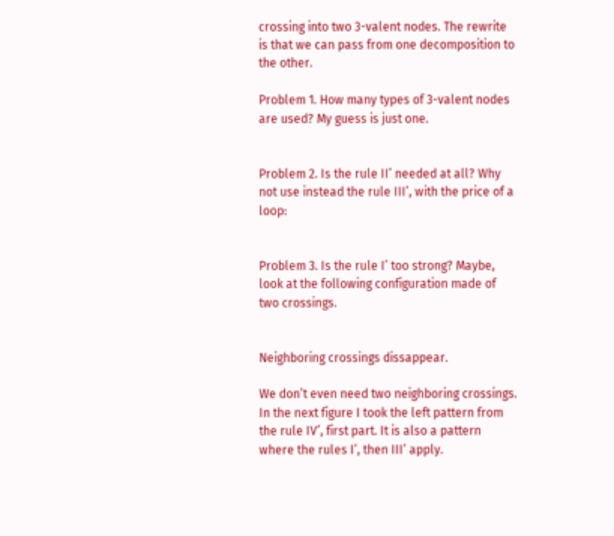crossing into two 3-valent nodes. The rewrite is that we can pass from one decomposition to the other.

Problem 1. How many types of 3-valent nodes are used? My guess is just one.


Problem 2. Is the rule II’ needed at all? Why not use instead the rule III’, with the price of a loop:


Problem 3. Is the rule I’ too strong? Maybe, look at the following configuration made of two crossings.


Neighboring crossings dissappear.

We don’t even need two neighboring crossings. In the next figure I took the left pattern from the rule IV’, first part. It is also a pattern where the rules I’, then III’ apply.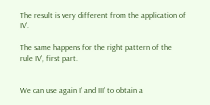The result is very different from the application of IV’.

The same happens for the right pattern of the rule IV’, first part.


We can use again I’ and III’ to obtain a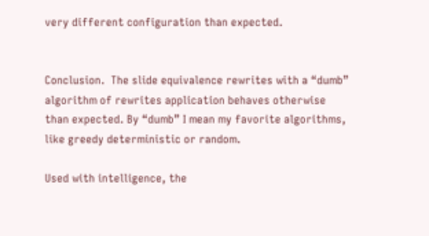very different configuration than expected.


Conclusion.  The slide equivalence rewrites with a “dumb” algorithm of rewrites application behaves otherwise than expected. By “dumb” I mean my favorite algorithms, like greedy deterministic or random.

Used with intelligence, the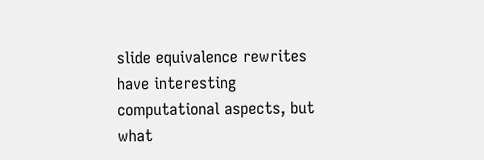slide equivalence rewrites have interesting computational aspects, but what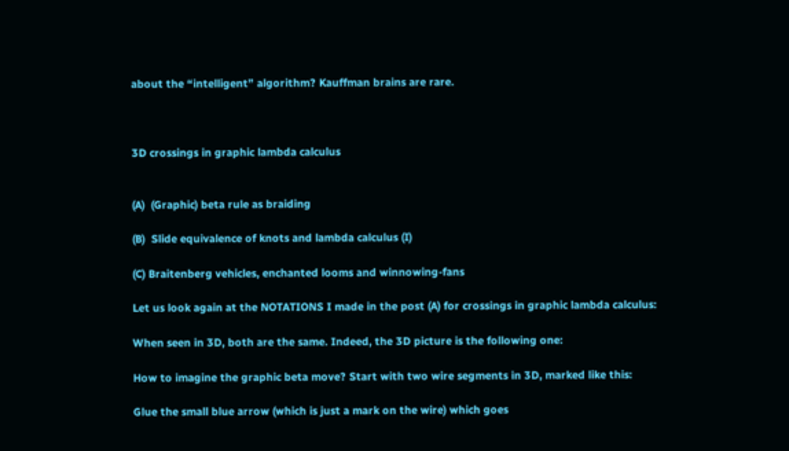about the “intelligent” algorithm? Kauffman brains are rare.



3D crossings in graphic lambda calculus


(A)  (Graphic) beta rule as braiding

(B)  Slide equivalence of knots and lambda calculus (I)

(C) Braitenberg vehicles, enchanted looms and winnowing-fans

Let us look again at the NOTATIONS I made in the post (A) for crossings in graphic lambda calculus:

When seen in 3D, both are the same. Indeed, the 3D picture is the following one:

How to imagine the graphic beta move? Start with two wire segments in 3D, marked like this:

Glue the small blue arrow (which is just a mark on the wire) which goes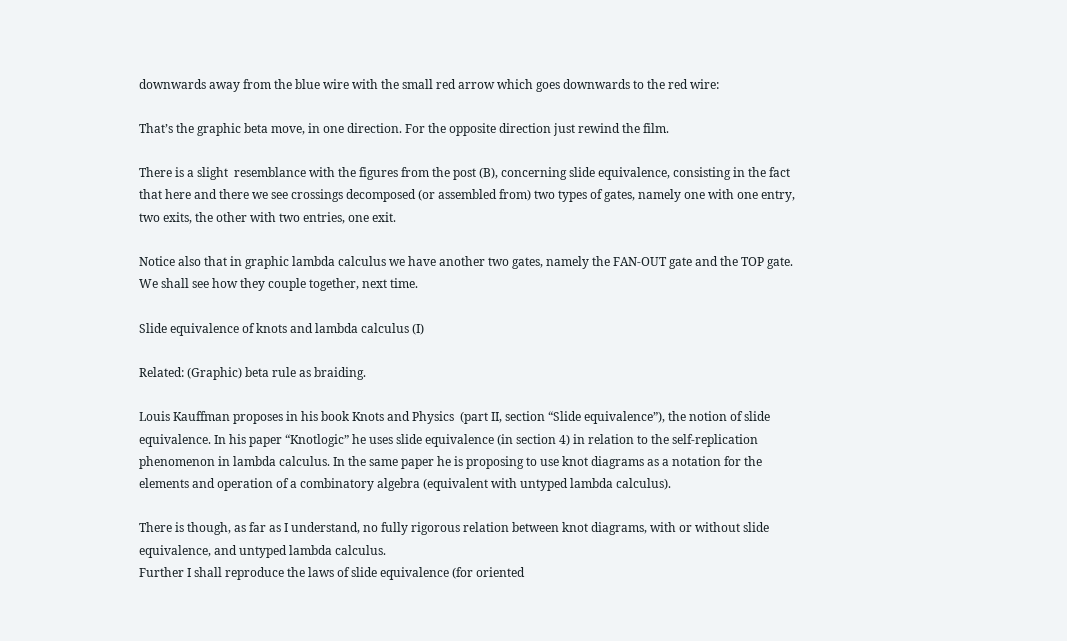downwards away from the blue wire with the small red arrow which goes downwards to the red wire:

That’s the graphic beta move, in one direction. For the opposite direction just rewind the film.

There is a slight  resemblance with the figures from the post (B), concerning slide equivalence, consisting in the fact that here and there we see crossings decomposed (or assembled from) two types of gates, namely one with one entry, two exits, the other with two entries, one exit.

Notice also that in graphic lambda calculus we have another two gates, namely the FAN-OUT gate and the TOP gate. We shall see how they couple together, next time.

Slide equivalence of knots and lambda calculus (I)

Related: (Graphic) beta rule as braiding.

Louis Kauffman proposes in his book Knots and Physics  (part II, section “Slide equivalence”), the notion of slide equivalence. In his paper “Knotlogic” he uses slide equivalence (in section 4) in relation to the self-replication phenomenon in lambda calculus. In the same paper he is proposing to use knot diagrams as a notation for the elements and operation of a combinatory algebra (equivalent with untyped lambda calculus).

There is though, as far as I understand, no fully rigorous relation between knot diagrams, with or without slide equivalence, and untyped lambda calculus.
Further I shall reproduce the laws of slide equivalence (for oriented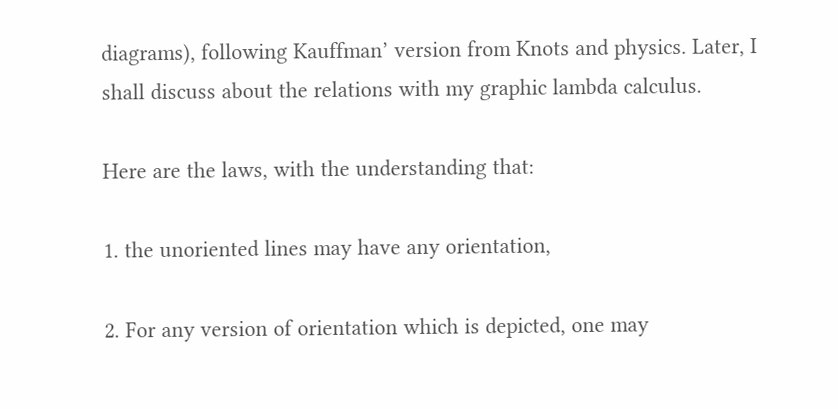diagrams), following Kauffman’ version from Knots and physics. Later, I shall discuss about the relations with my graphic lambda calculus.

Here are the laws, with the understanding that:

1. the unoriented lines may have any orientation,

2. For any version of orientation which is depicted, one may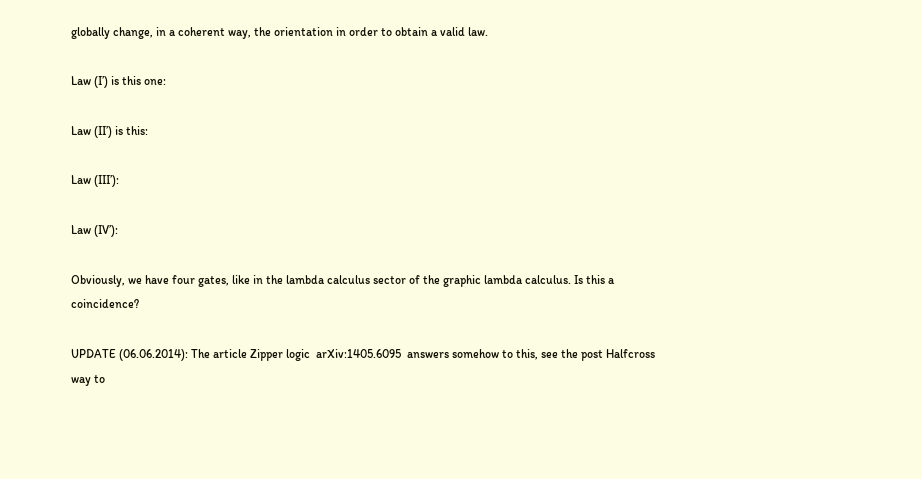globally change, in a coherent way, the orientation in order to obtain a valid law.

Law (I’) is this one:

Law (II’) is this:

Law (III’):

Law (IV’):

Obviously, we have four gates, like in the lambda calculus sector of the graphic lambda calculus. Is this a coincidence?

UPDATE (06.06.2014): The article Zipper logic  arXiv:1405.6095  answers somehow to this, see the post Halfcross way to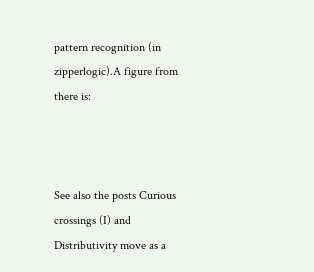pattern recognition (in zipperlogic).A figure from there is:



See also the posts Curious crossings (I) and Distributivity move as a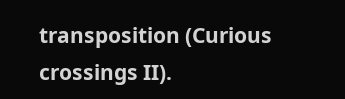transposition (Curious crossings II).